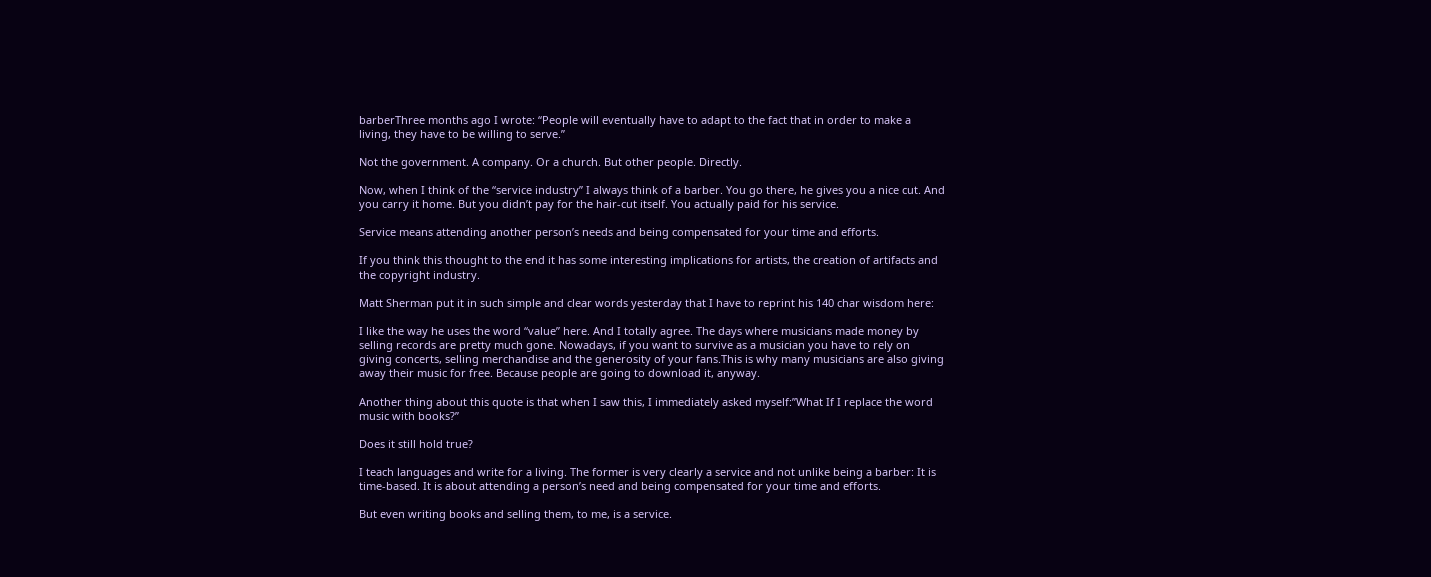barberThree months ago I wrote: “People will eventually have to adapt to the fact that in order to make a living, they have to be willing to serve.”

Not the government. A company. Or a church. But other people. Directly.

Now, when I think of the “service industry” I always think of a barber. You go there, he gives you a nice cut. And you carry it home. But you didn’t pay for the hair-cut itself. You actually paid for his service.

Service means attending another person’s needs and being compensated for your time and efforts.

If you think this thought to the end it has some interesting implications for artists, the creation of artifacts and the copyright industry.

Matt Sherman put it in such simple and clear words yesterday that I have to reprint his 140 char wisdom here:

I like the way he uses the word “value” here. And I totally agree. The days where musicians made money by selling records are pretty much gone. Nowadays, if you want to survive as a musician you have to rely on giving concerts, selling merchandise and the generosity of your fans.This is why many musicians are also giving away their music for free. Because people are going to download it, anyway.

Another thing about this quote is that when I saw this, I immediately asked myself:”What If I replace the word music with books?”

Does it still hold true?

I teach languages and write for a living. The former is very clearly a service and not unlike being a barber: It is time-based. It is about attending a person’s need and being compensated for your time and efforts.

But even writing books and selling them, to me, is a service.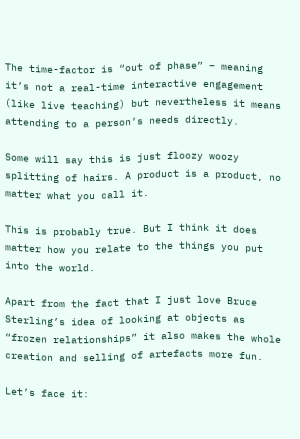The time-factor is “out of phase” – meaning it’s not a real-time interactive engagement (like live teaching) but nevertheless it means attending to a person’s needs directly.

Some will say this is just floozy woozy splitting of hairs. A product is a product, no matter what you call it.

This is probably true. But I think it does matter how you relate to the things you put into the world.

Apart from the fact that I just love Bruce Sterling’s idea of looking at objects as “frozen relationships” it also makes the whole creation and selling of artefacts more fun.

Let’s face it: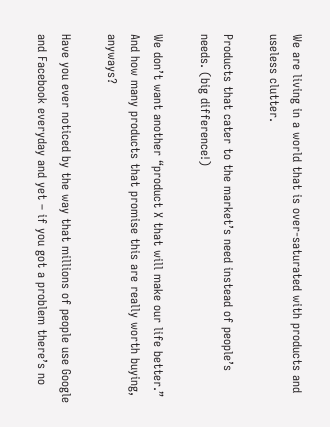We are living in a world that is over-saturated with products and useless clutter.

Products that cater to the market’s need instead of people’s needs. (big difference!)

We don’t want another “product X that will make our life better.” And how many products that promise this are really worth buying, anyways?

Have you ever noticed by the way that millions of people use Google and Facebook everyday and yet – if you got a problem there’s no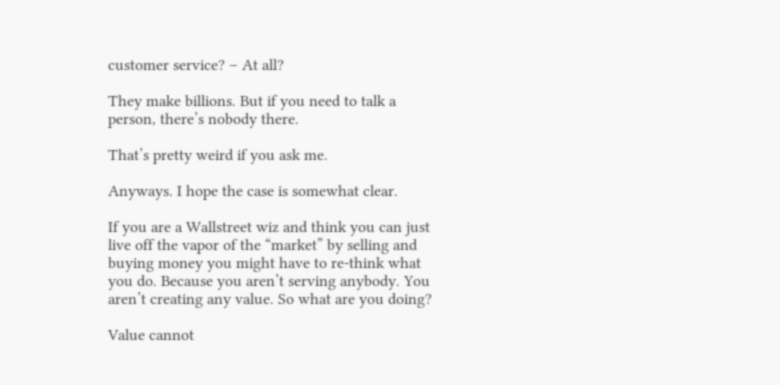customer service? – At all?

They make billions. But if you need to talk a person, there’s nobody there.

That’s pretty weird if you ask me.

Anyways. I hope the case is somewhat clear.

If you are a Wallstreet wiz and think you can just live off the vapor of the “market” by selling and buying money you might have to re-think what you do. Because you aren’t serving anybody. You aren’t creating any value. So what are you doing?

Value cannot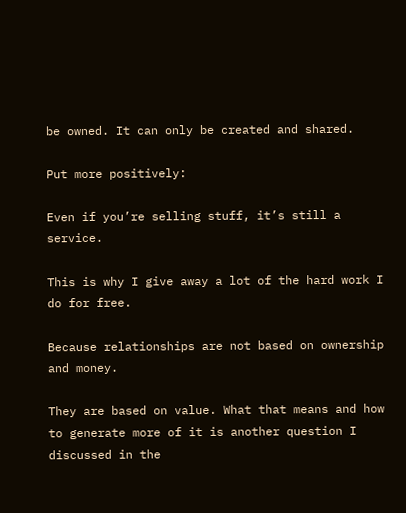be owned. It can only be created and shared.

Put more positively:

Even if you’re selling stuff, it’s still a service.

This is why I give away a lot of the hard work I do for free.

Because relationships are not based on ownership and money.

They are based on value. What that means and how to generate more of it is another question I discussed in the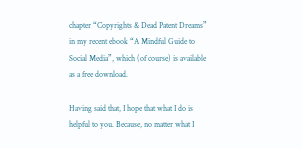chapter “Copyrights & Dead Patent Dreams” in my recent ebook “A Mindful Guide to Social Media”, which (of course) is available as a free download.

Having said that, I hope that what I do is helpful to you. Because, no matter what I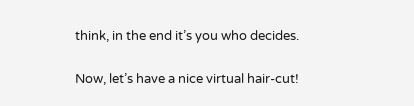think, in the end it’s you who decides.

Now, let’s have a nice virtual hair-cut!